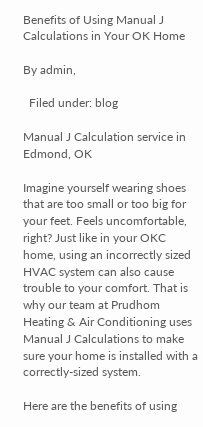Benefits of Using Manual J Calculations in Your OK Home

By admin,

  Filed under: blog

Manual J Calculation service in Edmond, OK

Imagine yourself wearing shoes that are too small or too big for your feet. Feels uncomfortable, right? Just like in your OKC home, using an incorrectly sized HVAC system can also cause trouble to your comfort. That is why our team at Prudhom Heating & Air Conditioning uses Manual J Calculations to make sure your home is installed with a correctly-sized system.

Here are the benefits of using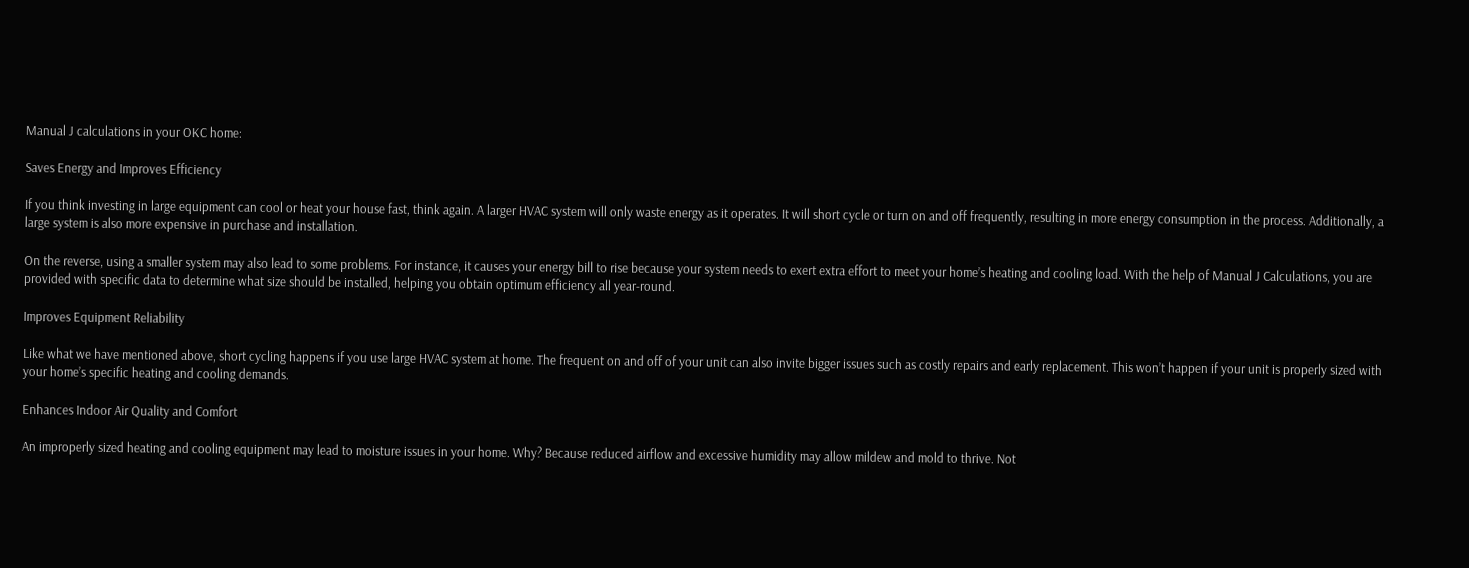Manual J calculations in your OKC home:

Saves Energy and Improves Efficiency

If you think investing in large equipment can cool or heat your house fast, think again. A larger HVAC system will only waste energy as it operates. It will short cycle or turn on and off frequently, resulting in more energy consumption in the process. Additionally, a large system is also more expensive in purchase and installation.

On the reverse, using a smaller system may also lead to some problems. For instance, it causes your energy bill to rise because your system needs to exert extra effort to meet your home’s heating and cooling load. With the help of Manual J Calculations, you are provided with specific data to determine what size should be installed, helping you obtain optimum efficiency all year-round.

Improves Equipment Reliability

Like what we have mentioned above, short cycling happens if you use large HVAC system at home. The frequent on and off of your unit can also invite bigger issues such as costly repairs and early replacement. This won’t happen if your unit is properly sized with your home’s specific heating and cooling demands.

Enhances Indoor Air Quality and Comfort

An improperly sized heating and cooling equipment may lead to moisture issues in your home. Why? Because reduced airflow and excessive humidity may allow mildew and mold to thrive. Not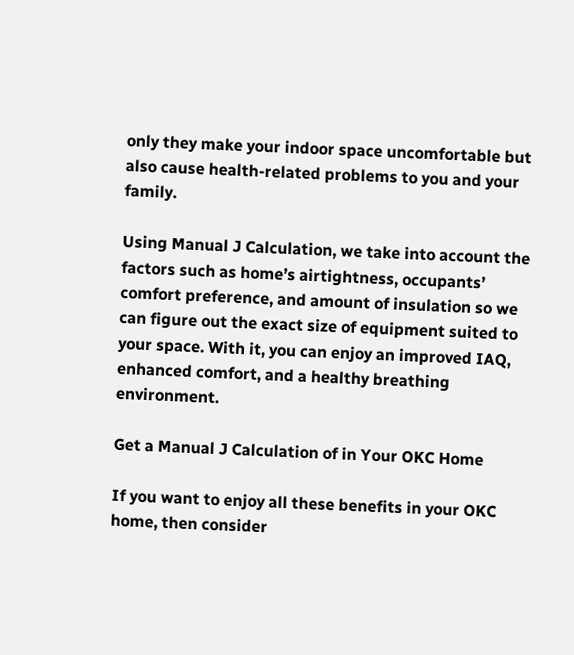only they make your indoor space uncomfortable but also cause health-related problems to you and your family.

Using Manual J Calculation, we take into account the factors such as home’s airtightness, occupants’ comfort preference, and amount of insulation so we can figure out the exact size of equipment suited to your space. With it, you can enjoy an improved IAQ, enhanced comfort, and a healthy breathing environment.

Get a Manual J Calculation of in Your OKC Home

If you want to enjoy all these benefits in your OKC home, then consider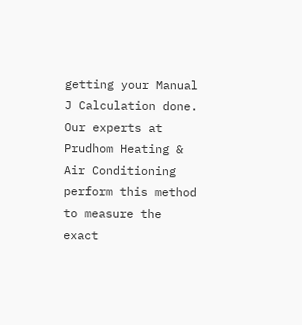getting your Manual J Calculation done. Our experts at Prudhom Heating & Air Conditioning perform this method to measure the exact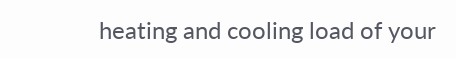heating and cooling load of your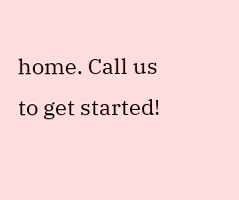home. Call us to get started!